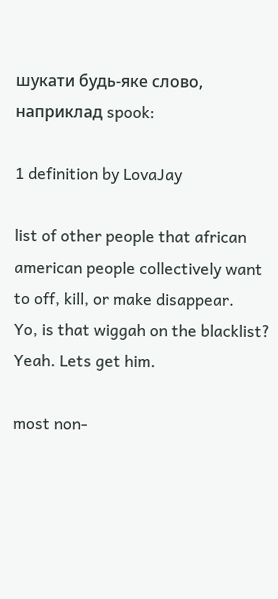шукати будь-яке слово, наприклад spook:

1 definition by LovaJay

list of other people that african american people collectively want to off, kill, or make disappear.
Yo, is that wiggah on the blacklist? Yeah. Lets get him.

most non-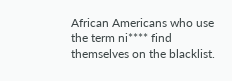African Americans who use the term ni**** find themselves on the blacklist.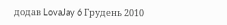додав LovaJay 6 Грудень 2010